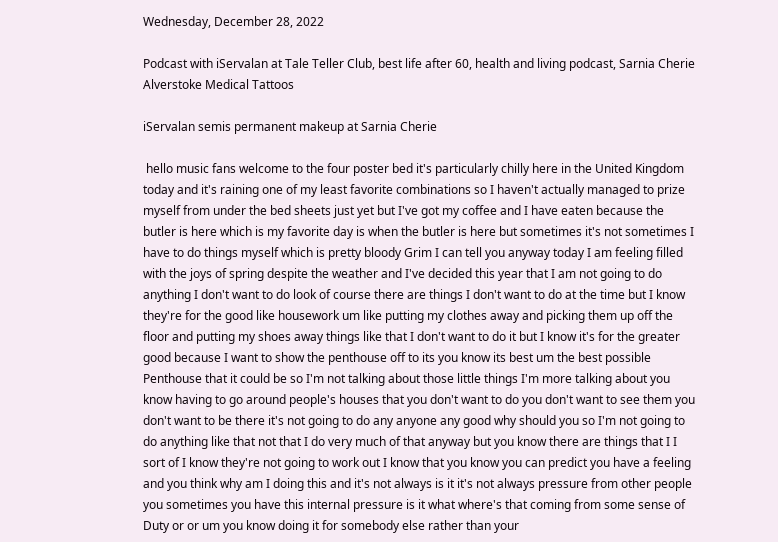Wednesday, December 28, 2022

Podcast with iServalan at Tale Teller Club, best life after 60, health and living podcast, Sarnia Cherie Alverstoke Medical Tattoos

iServalan semis permanent makeup at Sarnia Cherie

 hello music fans welcome to the four poster bed it's particularly chilly here in the United Kingdom today and it's raining one of my least favorite combinations so I haven't actually managed to prize myself from under the bed sheets just yet but I've got my coffee and I have eaten because the butler is here which is my favorite day is when the butler is here but sometimes it's not sometimes I have to do things myself which is pretty bloody Grim I can tell you anyway today I am feeling filled with the joys of spring despite the weather and I've decided this year that I am not going to do anything I don't want to do look of course there are things I don't want to do at the time but I know they're for the good like housework um like putting my clothes away and picking them up off the floor and putting my shoes away things like that I don't want to do it but I know it's for the greater good because I want to show the penthouse off to its you know its best um the best possible Penthouse that it could be so I'm not talking about those little things I'm more talking about you know having to go around people's houses that you don't want to do you don't want to see them you don't want to be there it's not going to do any anyone any good why should you so I'm not going to do anything like that not that I do very much of that anyway but you know there are things that I I sort of I know they're not going to work out I know that you know you can predict you have a feeling and you think why am I doing this and it's not always is it it's not always pressure from other people you sometimes you have this internal pressure is it what where's that coming from some sense of Duty or or um you know doing it for somebody else rather than your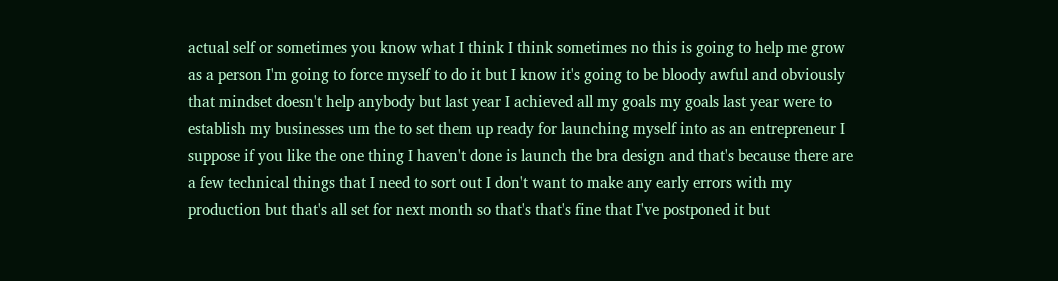actual self or sometimes you know what I think I think sometimes no this is going to help me grow as a person I'm going to force myself to do it but I know it's going to be bloody awful and obviously that mindset doesn't help anybody but last year I achieved all my goals my goals last year were to establish my businesses um the to set them up ready for launching myself into as an entrepreneur I suppose if you like the one thing I haven't done is launch the bra design and that's because there are a few technical things that I need to sort out I don't want to make any early errors with my production but that's all set for next month so that's that's fine that I've postponed it but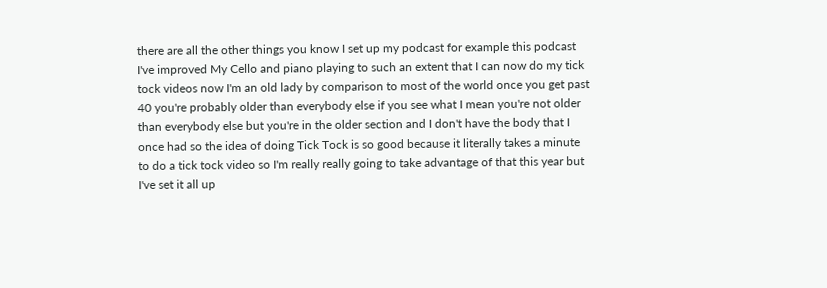there are all the other things you know I set up my podcast for example this podcast I've improved My Cello and piano playing to such an extent that I can now do my tick tock videos now I'm an old lady by comparison to most of the world once you get past 40 you're probably older than everybody else if you see what I mean you're not older than everybody else but you're in the older section and I don't have the body that I once had so the idea of doing Tick Tock is so good because it literally takes a minute to do a tick tock video so I'm really really going to take advantage of that this year but I've set it all up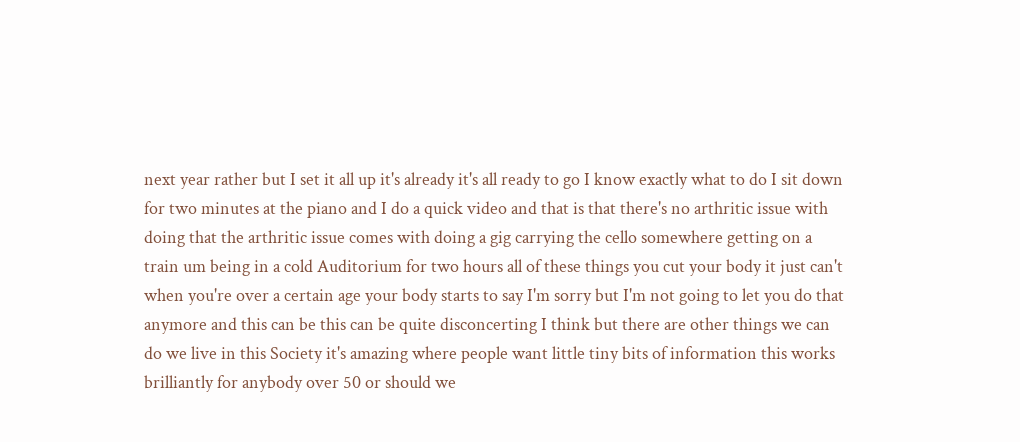next year rather but I set it all up it's already it's all ready to go I know exactly what to do I sit down for two minutes at the piano and I do a quick video and that is that there's no arthritic issue with doing that the arthritic issue comes with doing a gig carrying the cello somewhere getting on a train um being in a cold Auditorium for two hours all of these things you cut your body it just can't when you're over a certain age your body starts to say I'm sorry but I'm not going to let you do that anymore and this can be this can be quite disconcerting I think but there are other things we can do we live in this Society it's amazing where people want little tiny bits of information this works brilliantly for anybody over 50 or should we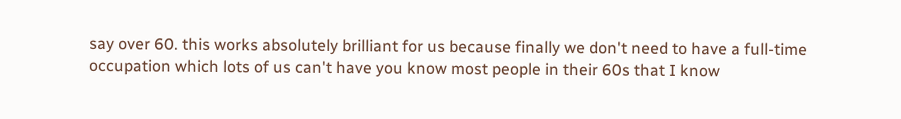say over 60. this works absolutely brilliant for us because finally we don't need to have a full-time occupation which lots of us can't have you know most people in their 60s that I know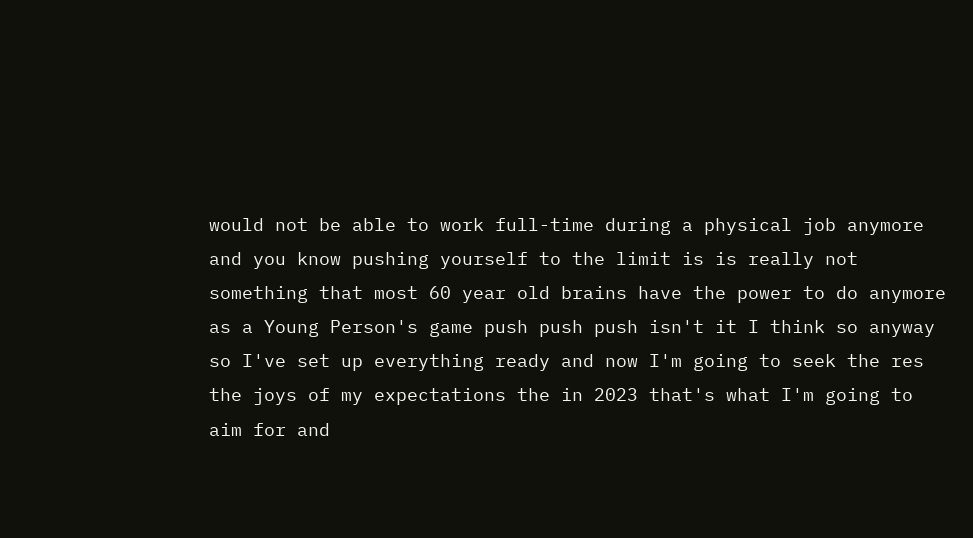would not be able to work full-time during a physical job anymore and you know pushing yourself to the limit is is really not something that most 60 year old brains have the power to do anymore as a Young Person's game push push push isn't it I think so anyway so I've set up everything ready and now I'm going to seek the res the joys of my expectations the in 2023 that's what I'm going to aim for and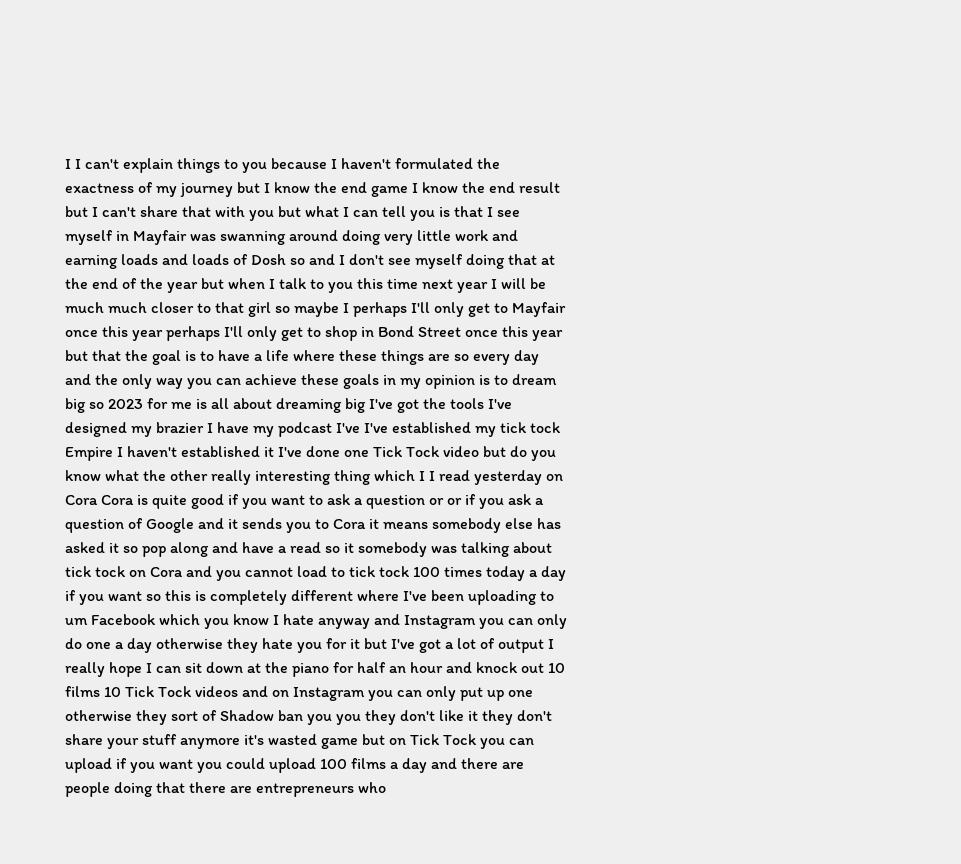I I can't explain things to you because I haven't formulated the exactness of my journey but I know the end game I know the end result but I can't share that with you but what I can tell you is that I see myself in Mayfair was swanning around doing very little work and earning loads and loads of Dosh so and I don't see myself doing that at the end of the year but when I talk to you this time next year I will be much much closer to that girl so maybe I perhaps I'll only get to Mayfair once this year perhaps I'll only get to shop in Bond Street once this year but that the goal is to have a life where these things are so every day and the only way you can achieve these goals in my opinion is to dream big so 2023 for me is all about dreaming big I've got the tools I've designed my brazier I have my podcast I've I've established my tick tock Empire I haven't established it I've done one Tick Tock video but do you know what the other really interesting thing which I I read yesterday on Cora Cora is quite good if you want to ask a question or or if you ask a question of Google and it sends you to Cora it means somebody else has asked it so pop along and have a read so it somebody was talking about tick tock on Cora and you cannot load to tick tock 100 times today a day if you want so this is completely different where I've been uploading to um Facebook which you know I hate anyway and Instagram you can only do one a day otherwise they hate you for it but I've got a lot of output I really hope I can sit down at the piano for half an hour and knock out 10 films 10 Tick Tock videos and on Instagram you can only put up one otherwise they sort of Shadow ban you you they don't like it they don't share your stuff anymore it's wasted game but on Tick Tock you can upload if you want you could upload 100 films a day and there are people doing that there are entrepreneurs who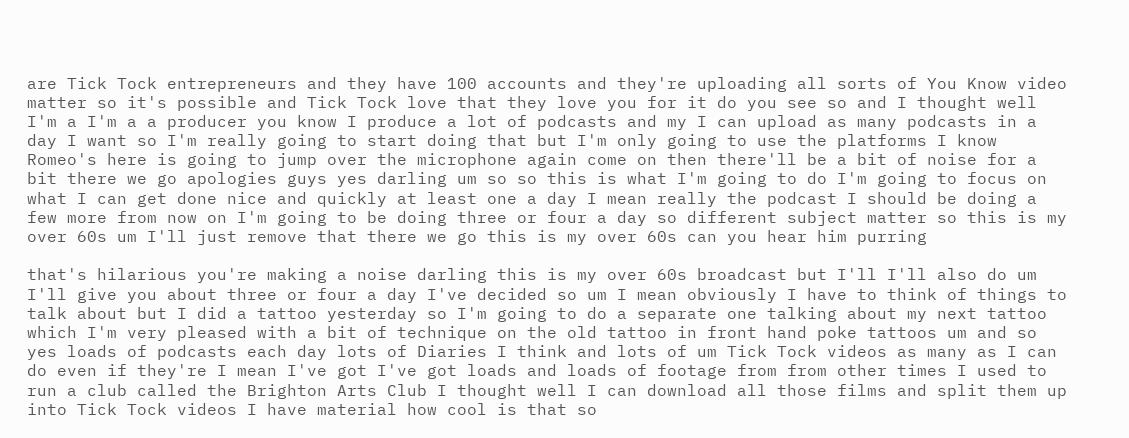are Tick Tock entrepreneurs and they have 100 accounts and they're uploading all sorts of You Know video matter so it's possible and Tick Tock love that they love you for it do you see so and I thought well I'm a I'm a a producer you know I produce a lot of podcasts and my I can upload as many podcasts in a day I want so I'm really going to start doing that but I'm only going to use the platforms I know Romeo's here is going to jump over the microphone again come on then there'll be a bit of noise for a bit there we go apologies guys yes darling um so so this is what I'm going to do I'm going to focus on what I can get done nice and quickly at least one a day I mean really the podcast I should be doing a few more from now on I'm going to be doing three or four a day so different subject matter so this is my over 60s um I'll just remove that there we go this is my over 60s can you hear him purring

that's hilarious you're making a noise darling this is my over 60s broadcast but I'll I'll also do um I'll give you about three or four a day I've decided so um I mean obviously I have to think of things to talk about but I did a tattoo yesterday so I'm going to do a separate one talking about my next tattoo which I'm very pleased with a bit of technique on the old tattoo in front hand poke tattoos um and so yes loads of podcasts each day lots of Diaries I think and lots of um Tick Tock videos as many as I can do even if they're I mean I've got I've got loads and loads of footage from from other times I used to run a club called the Brighton Arts Club I thought well I can download all those films and split them up into Tick Tock videos I have material how cool is that so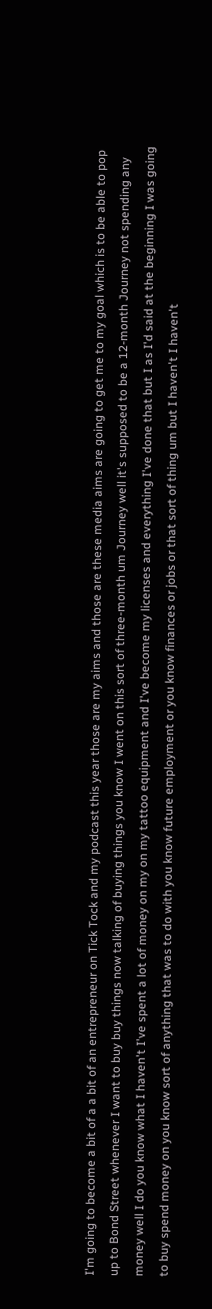I'm going to become a bit of a a bit of an entrepreneur on Tick Tock and my podcast this year those are my aims and those are these media aims are going to get me to my goal which is to be able to pop up to Bond Street whenever I want to buy buy things now talking of buying things you know I went on this sort of three-month um Journey well it's supposed to be a 12-month Journey not spending any money well I do you know what I haven't I've spent a lot of money on my on my tattoo equipment and I've become my licenses and everything I've done that but I as I'd said at the beginning I was going to buy spend money on you know sort of anything that was to do with you know future employment or you know finances or jobs or that sort of thing um but I haven't I haven't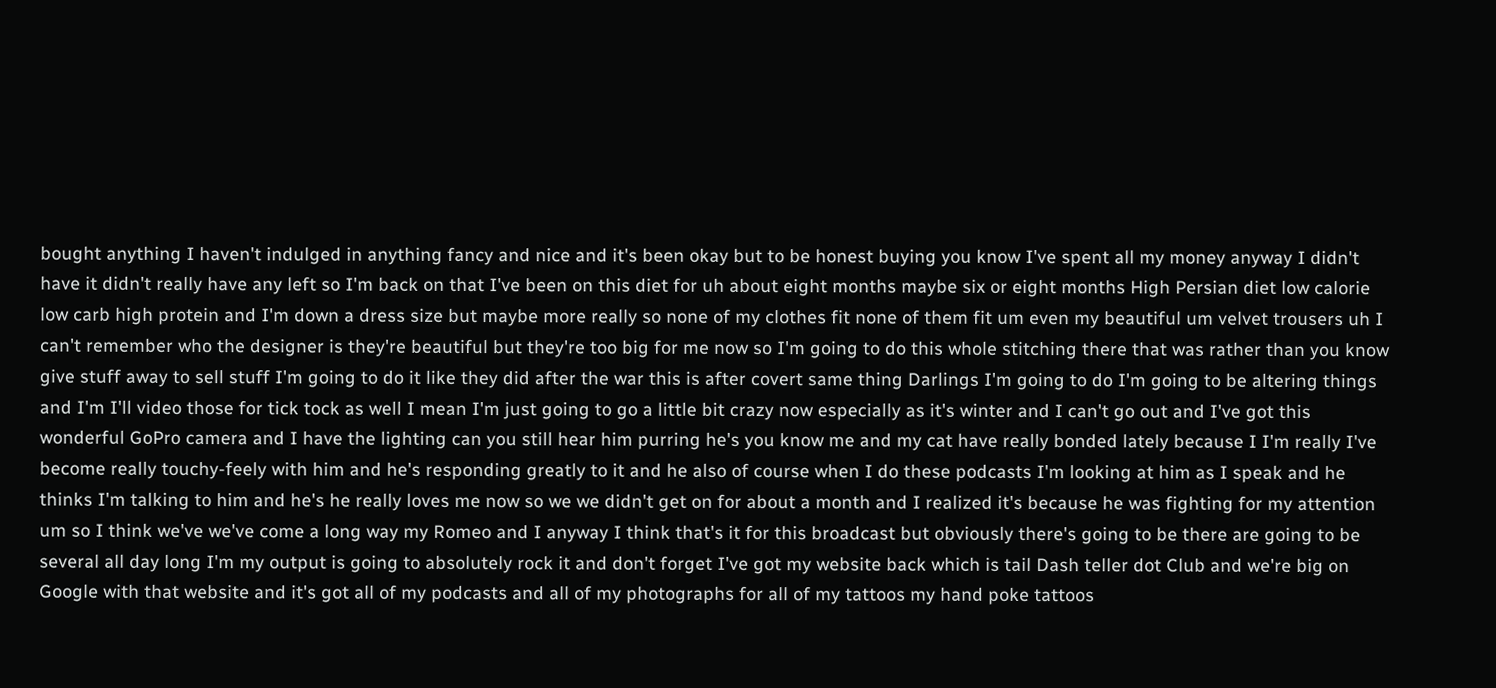bought anything I haven't indulged in anything fancy and nice and it's been okay but to be honest buying you know I've spent all my money anyway I didn't have it didn't really have any left so I'm back on that I've been on this diet for uh about eight months maybe six or eight months High Persian diet low calorie low carb high protein and I'm down a dress size but maybe more really so none of my clothes fit none of them fit um even my beautiful um velvet trousers uh I can't remember who the designer is they're beautiful but they're too big for me now so I'm going to do this whole stitching there that was rather than you know give stuff away to sell stuff I'm going to do it like they did after the war this is after covert same thing Darlings I'm going to do I'm going to be altering things and I'm I'll video those for tick tock as well I mean I'm just going to go a little bit crazy now especially as it's winter and I can't go out and I've got this wonderful GoPro camera and I have the lighting can you still hear him purring he's you know me and my cat have really bonded lately because I I'm really I've become really touchy-feely with him and he's responding greatly to it and he also of course when I do these podcasts I'm looking at him as I speak and he thinks I'm talking to him and he's he really loves me now so we we didn't get on for about a month and I realized it's because he was fighting for my attention um so I think we've we've come a long way my Romeo and I anyway I think that's it for this broadcast but obviously there's going to be there are going to be several all day long I'm my output is going to absolutely rock it and don't forget I've got my website back which is tail Dash teller dot Club and we're big on Google with that website and it's got all of my podcasts and all of my photographs for all of my tattoos my hand poke tattoos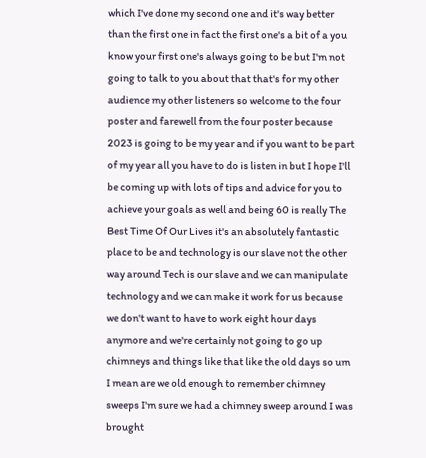which I've done my second one and it's way better than the first one in fact the first one's a bit of a you know your first one's always going to be but I'm not going to talk to you about that that's for my other audience my other listeners so welcome to the four poster and farewell from the four poster because 2023 is going to be my year and if you want to be part of my year all you have to do is listen in but I hope I'll be coming up with lots of tips and advice for you to achieve your goals as well and being 60 is really The Best Time Of Our Lives it's an absolutely fantastic place to be and technology is our slave not the other way around Tech is our slave and we can manipulate technology and we can make it work for us because we don't want to have to work eight hour days anymore and we're certainly not going to go up chimneys and things like that like the old days so um I mean are we old enough to remember chimney sweeps I'm sure we had a chimney sweep around I was brought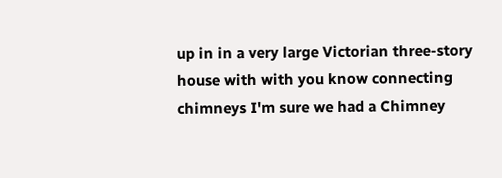up in in a very large Victorian three-story house with with you know connecting chimneys I'm sure we had a Chimney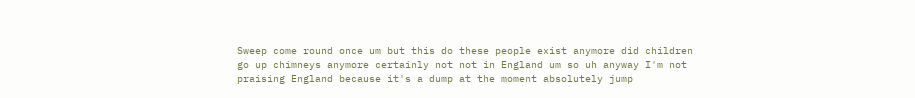Sweep come round once um but this do these people exist anymore did children go up chimneys anymore certainly not not in England um so uh anyway I'm not praising England because it's a dump at the moment absolutely jump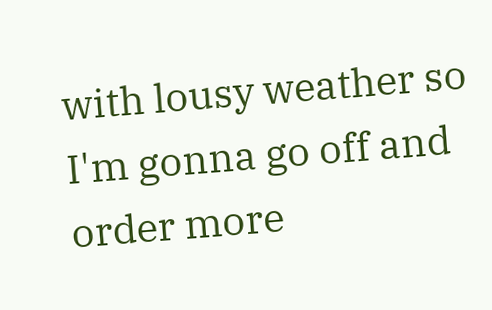with lousy weather so I'm gonna go off and order more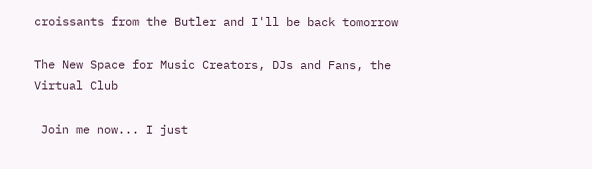croissants from the Butler and I'll be back tomorrow

The New Space for Music Creators, DJs and Fans, the Virtual Club

 Join me now... I just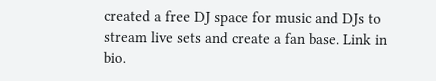created a free DJ space for music and DJs to stream live sets and create a fan base. Link in bio.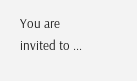You are invited to ...